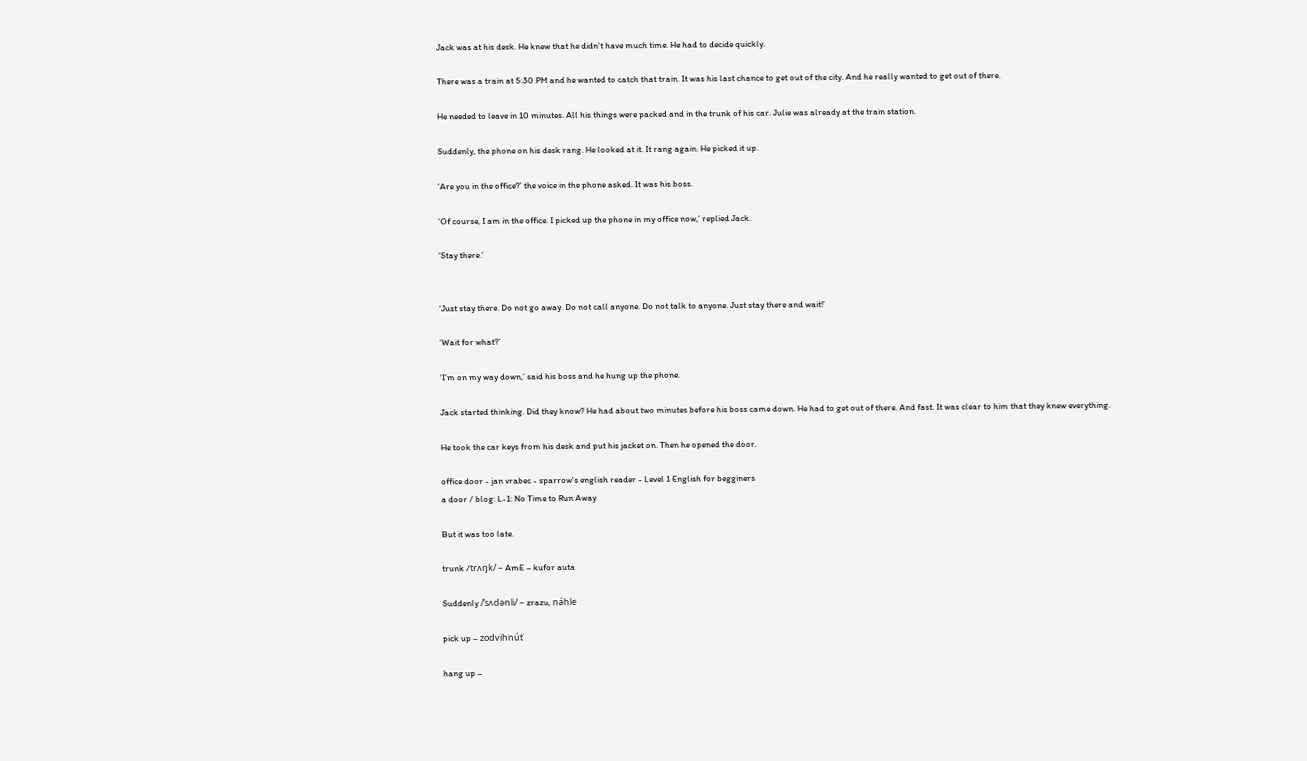Jack was at his desk. He knew that he didn’t have much time. He had to decide quickly.

There was a train at 5:30 PM and he wanted to catch that train. It was his last chance to get out of the city. And he really wanted to get out of there.

He needed to leave in 10 minutes. All his things were packed and in the trunk of his car. Julie was already at the train station.

Suddenly, the phone on his desk rang. He looked at it. It rang again. He picked it up.

‘Are you in the office?’ the voice in the phone asked. It was his boss.

‘Of course, I am in the office. I picked up the phone in my office now,’ replied Jack.

‘Stay there.’


‘Just stay there. Do not go away. Do not call anyone. Do not talk to anyone. Just stay there and wait!’

‘Wait for what?’

‘I’m on my way down,’ said his boss and he hung up the phone.

Jack started thinking. Did they know? He had about two minutes before his boss came down. He had to get out of there. And fast. It was clear to him that they knew everything.

He took the car keys from his desk and put his jacket on. Then he opened the door.

office door - jan vrabec - sparrow's english reader - Level 1 English for begginers
a door / blog: L-1: No Time to Run Away

But it was too late.

trunk /trʌŋk/ – AmE – kufor auta

Suddenly /ˈsʌdənli/ – zrazu, náhle

pick up – zodvihnúť

hang up –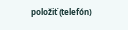položiť (telefón)